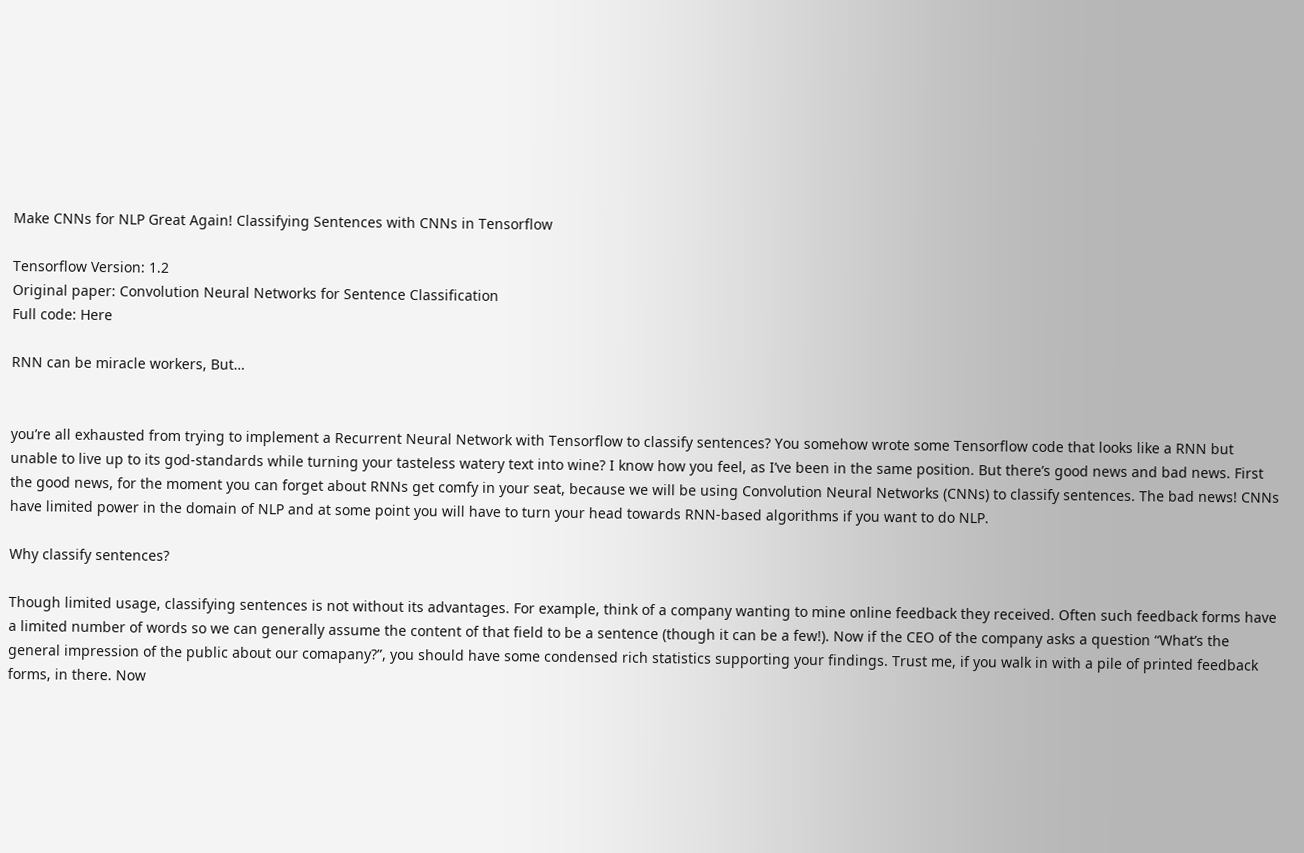Make CNNs for NLP Great Again! Classifying Sentences with CNNs in Tensorflow

Tensorflow Version: 1.2
Original paper: Convolution Neural Networks for Sentence Classification
Full code: Here

RNN can be miracle workers, But…


you’re all exhausted from trying to implement a Recurrent Neural Network with Tensorflow to classify sentences? You somehow wrote some Tensorflow code that looks like a RNN but unable to live up to its god-standards while turning your tasteless watery text into wine? I know how you feel, as I’ve been in the same position. But there’s good news and bad news. First the good news, for the moment you can forget about RNNs get comfy in your seat, because we will be using Convolution Neural Networks (CNNs) to classify sentences. The bad news! CNNs have limited power in the domain of NLP and at some point you will have to turn your head towards RNN-based algorithms if you want to do NLP.

Why classify sentences?

Though limited usage, classifying sentences is not without its advantages. For example, think of a company wanting to mine online feedback they received. Often such feedback forms have a limited number of words so we can generally assume the content of that field to be a sentence (though it can be a few!). Now if the CEO of the company asks a question “What’s the general impression of the public about our comapany?”, you should have some condensed rich statistics supporting your findings. Trust me, if you walk in with a pile of printed feedback forms, in there. Now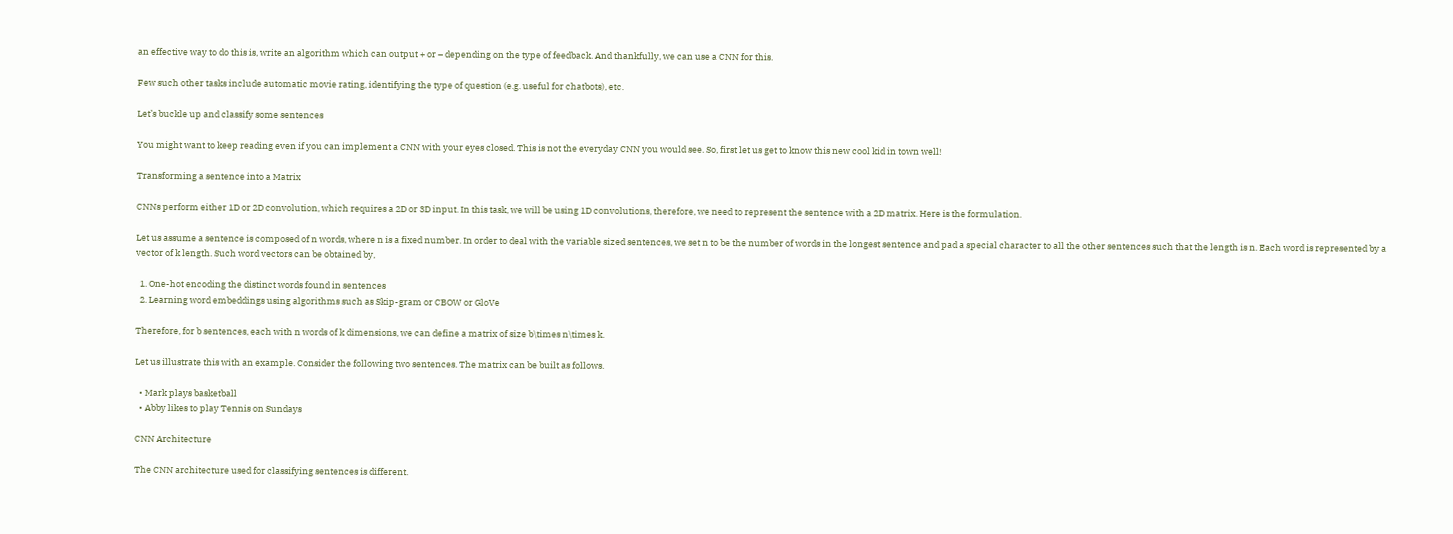an effective way to do this is, write an algorithm which can output + or – depending on the type of feedback. And thankfully, we can use a CNN for this.

Few such other tasks include automatic movie rating, identifying the type of question (e.g. useful for chatbots), etc.

Let’s buckle up and classify some sentences

You might want to keep reading even if you can implement a CNN with your eyes closed. This is not the everyday CNN you would see. So, first let us get to know this new cool kid in town well!

Transforming a sentence into a Matrix

CNNs perform either 1D or 2D convolution, which requires a 2D or 3D input. In this task, we will be using 1D convolutions, therefore, we need to represent the sentence with a 2D matrix. Here is the formulation.

Let us assume a sentence is composed of n words, where n is a fixed number. In order to deal with the variable sized sentences, we set n to be the number of words in the longest sentence and pad a special character to all the other sentences such that the length is n. Each word is represented by a vector of k length. Such word vectors can be obtained by,

  1. One-hot encoding the distinct words found in sentences
  2. Learning word embeddings using algorithms such as Skip-gram or CBOW or GloVe

Therefore, for b sentences, each with n words of k dimensions, we can define a matrix of size b\times n\times k.

Let us illustrate this with an example. Consider the following two sentences. The matrix can be built as follows.

  • Mark plays basketball
  • Abby likes to play Tennis on Sundays

CNN Architecture

The CNN architecture used for classifying sentences is different.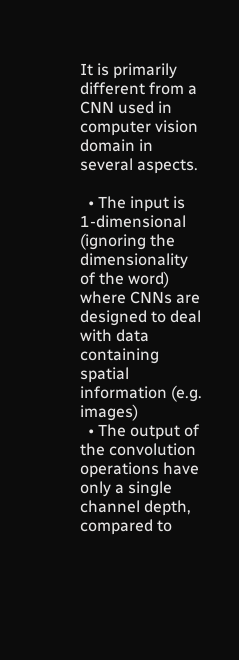It is primarily different from a CNN used in computer vision domain in several aspects.

  • The input is 1-dimensional (ignoring the dimensionality of the word) where CNNs are designed to deal with data containing spatial information (e.g. images)
  • The output of the convolution operations have only a single channel depth, compared to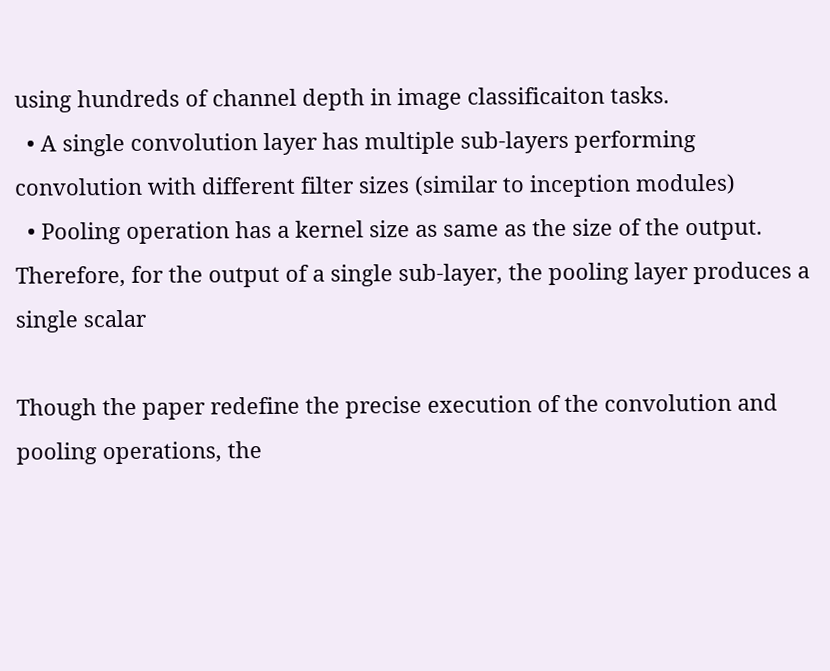using hundreds of channel depth in image classificaiton tasks.
  • A single convolution layer has multiple sub-layers performing convolution with different filter sizes (similar to inception modules)
  • Pooling operation has a kernel size as same as the size of the output. Therefore, for the output of a single sub-layer, the pooling layer produces a single scalar

Though the paper redefine the precise execution of the convolution and pooling operations, the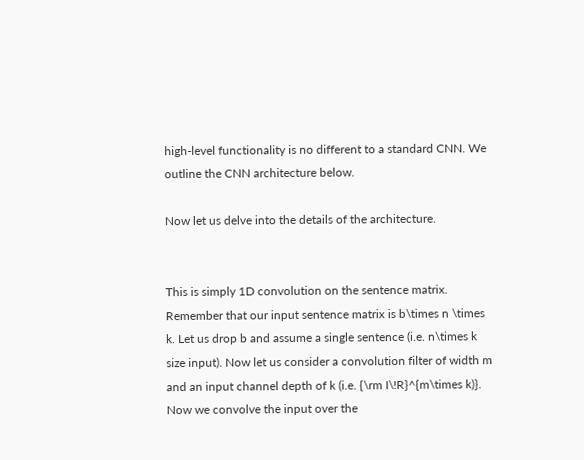high-level functionality is no different to a standard CNN. We outline the CNN architecture below.

Now let us delve into the details of the architecture.


This is simply 1D convolution on the sentence matrix. Remember that our input sentence matrix is b\times n \times k. Let us drop b and assume a single sentence (i.e. n\times k size input). Now let us consider a convolution filter of width m and an input channel depth of k (i.e. {\rm I\!R}^{m\times k)}. Now we convolve the input over the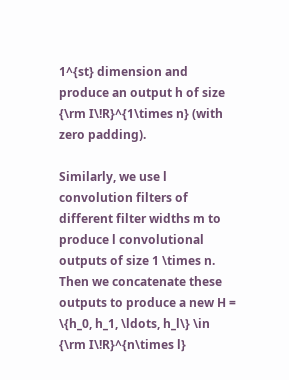1^{st} dimension and produce an output h of size {\rm I\!R}^{1\times n} (with zero padding).

Similarly, we use l convolution filters of different filter widths m to produce l convolutional outputs of size 1 \times n. Then we concatenate these outputs to produce a new H = \{h_0, h_1, \ldots, h_l\} \in {\rm I\!R}^{n\times l}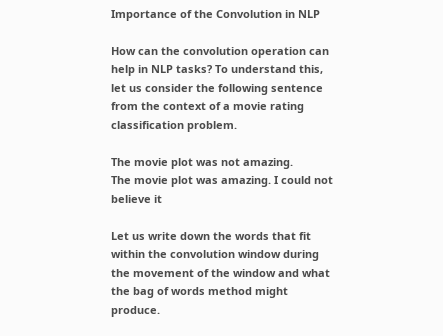Importance of the Convolution in NLP

How can the convolution operation can help in NLP tasks? To understand this, let us consider the following sentence from the context of a movie rating classification problem.

The movie plot was not amazing.
The movie plot was amazing. I could not believe it

Let us write down the words that fit within the convolution window during the movement of the window and what the bag of words method might produce.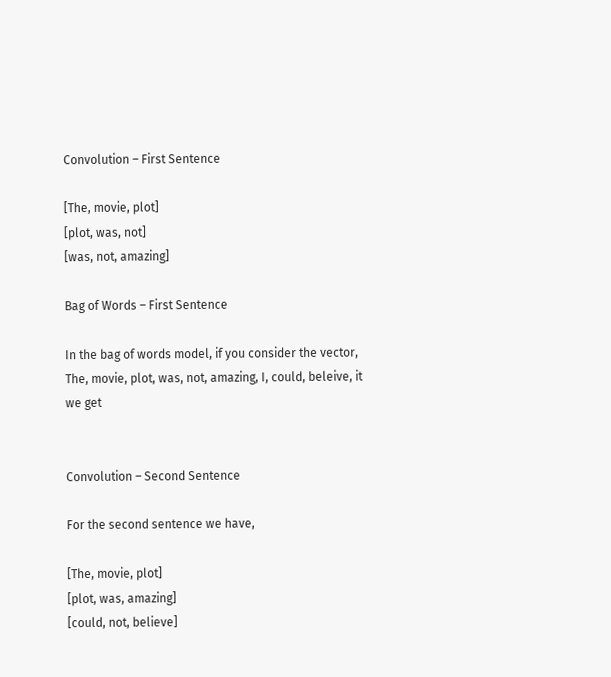Convolution – First Sentence

[The, movie, plot]
[plot, was, not]
[was, not, amazing]

Bag of Words – First Sentence

In the bag of words model, if you consider the vector,
The, movie, plot, was, not, amazing, I, could, beleive, it
we get


Convolution – Second Sentence

For the second sentence we have,

[The, movie, plot]
[plot, was, amazing]
[could, not, believe]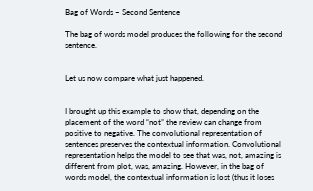Bag of Words – Second Sentence

The bag of words model produces the following for the second sentence.


Let us now compare what just happened.


I brought up this example to show that, depending on the placement of the word “not” the review can change from positive to negative. The convolutional representation of sentences preserves the contextual information. Convolutional representation helps the model to see that was, not, amazing is different from plot, was, amazing. However, in the bag of words model, the contextual information is lost (thus it loses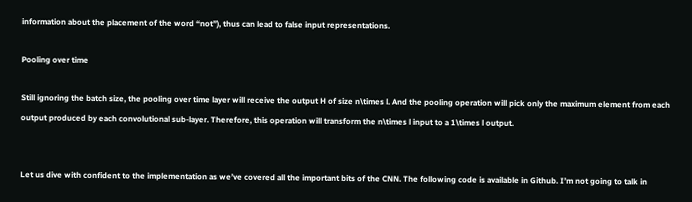information about the placement of the word “not”), thus can lead to false input representations.

Pooling over time

Still ignoring the batch size, the pooling over time layer will receive the output H of size n\times l. And the pooling operation will pick only the maximum element from each output produced by each convolutional sub-layer. Therefore, this operation will transform the n\times l input to a 1\times l output.


Let us dive with confident to the implementation as we’ve covered all the important bits of the CNN. The following code is available in Github. I’m not going to talk in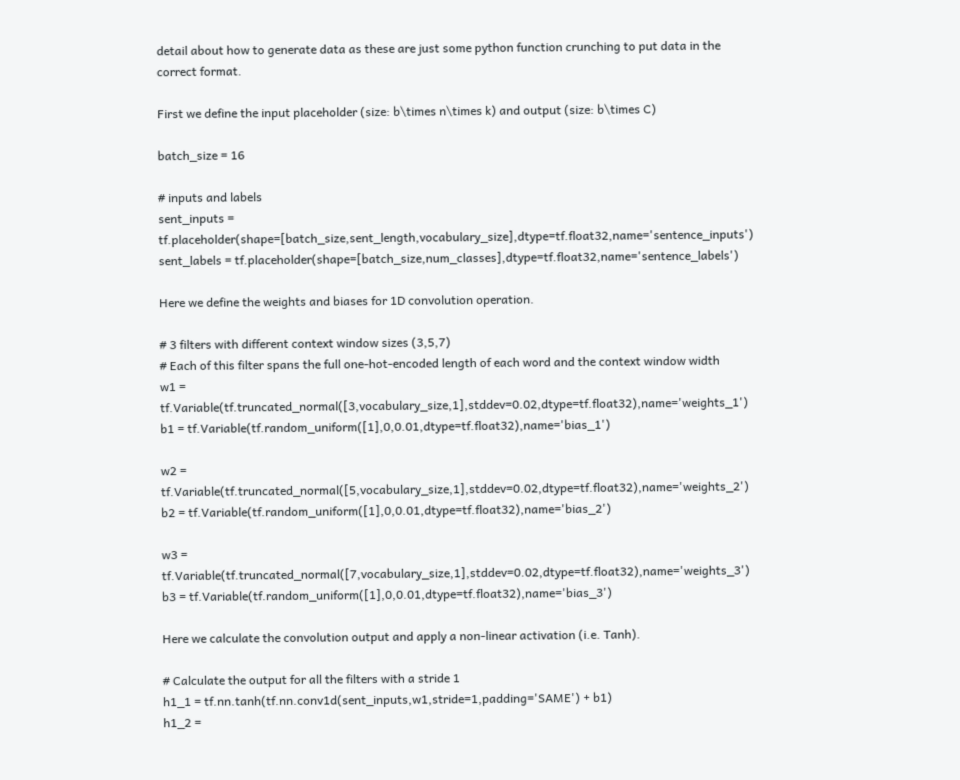detail about how to generate data as these are just some python function crunching to put data in the correct format.

First we define the input placeholder (size: b\times n\times k) and output (size: b\times C)

batch_size = 16

# inputs and labels
sent_inputs = tf.placeholder(shape=[batch_size,sent_length,vocabulary_size],dtype=tf.float32,name='sentence_inputs')
sent_labels = tf.placeholder(shape=[batch_size,num_classes],dtype=tf.float32,name='sentence_labels')

Here we define the weights and biases for 1D convolution operation.

# 3 filters with different context window sizes (3,5,7)
# Each of this filter spans the full one-hot-encoded length of each word and the context window width
w1 = tf.Variable(tf.truncated_normal([3,vocabulary_size,1],stddev=0.02,dtype=tf.float32),name='weights_1')
b1 = tf.Variable(tf.random_uniform([1],0,0.01,dtype=tf.float32),name='bias_1')

w2 = tf.Variable(tf.truncated_normal([5,vocabulary_size,1],stddev=0.02,dtype=tf.float32),name='weights_2')
b2 = tf.Variable(tf.random_uniform([1],0,0.01,dtype=tf.float32),name='bias_2')

w3 = tf.Variable(tf.truncated_normal([7,vocabulary_size,1],stddev=0.02,dtype=tf.float32),name='weights_3')
b3 = tf.Variable(tf.random_uniform([1],0,0.01,dtype=tf.float32),name='bias_3')

Here we calculate the convolution output and apply a non-linear activation (i.e. Tanh).

# Calculate the output for all the filters with a stride 1
h1_1 = tf.nn.tanh(tf.nn.conv1d(sent_inputs,w1,stride=1,padding='SAME') + b1)
h1_2 =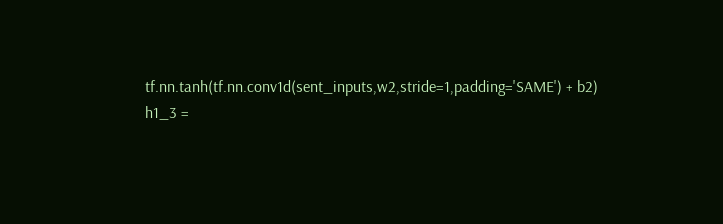tf.nn.tanh(tf.nn.conv1d(sent_inputs,w2,stride=1,padding='SAME') + b2)
h1_3 =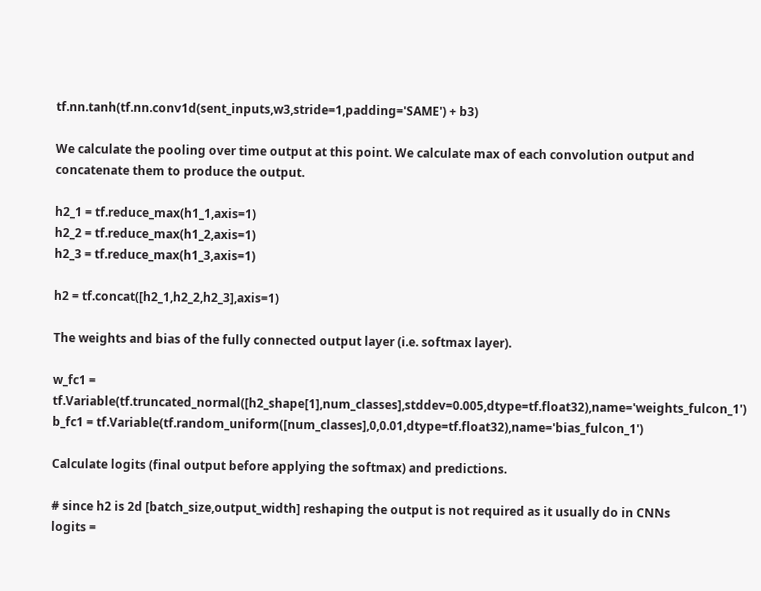tf.nn.tanh(tf.nn.conv1d(sent_inputs,w3,stride=1,padding='SAME') + b3)

We calculate the pooling over time output at this point. We calculate max of each convolution output and concatenate them to produce the output.

h2_1 = tf.reduce_max(h1_1,axis=1)
h2_2 = tf.reduce_max(h1_2,axis=1)
h2_3 = tf.reduce_max(h1_3,axis=1)

h2 = tf.concat([h2_1,h2_2,h2_3],axis=1)

The weights and bias of the fully connected output layer (i.e. softmax layer).

w_fc1 = tf.Variable(tf.truncated_normal([h2_shape[1],num_classes],stddev=0.005,dtype=tf.float32),name='weights_fulcon_1')
b_fc1 = tf.Variable(tf.random_uniform([num_classes],0,0.01,dtype=tf.float32),name='bias_fulcon_1')

Calculate logits (final output before applying the softmax) and predictions.

# since h2 is 2d [batch_size,output_width] reshaping the output is not required as it usually do in CNNs
logits =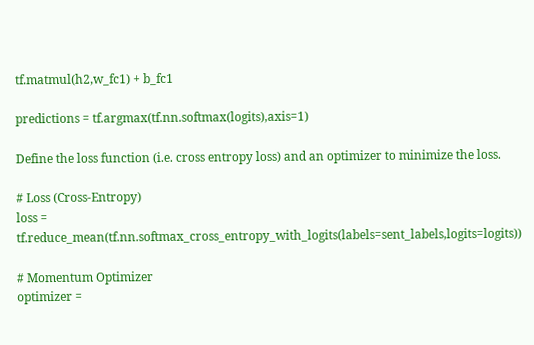tf.matmul(h2,w_fc1) + b_fc1

predictions = tf.argmax(tf.nn.softmax(logits),axis=1)

Define the loss function (i.e. cross entropy loss) and an optimizer to minimize the loss.

# Loss (Cross-Entropy)
loss = tf.reduce_mean(tf.nn.softmax_cross_entropy_with_logits(labels=sent_labels,logits=logits))

# Momentum Optimizer
optimizer =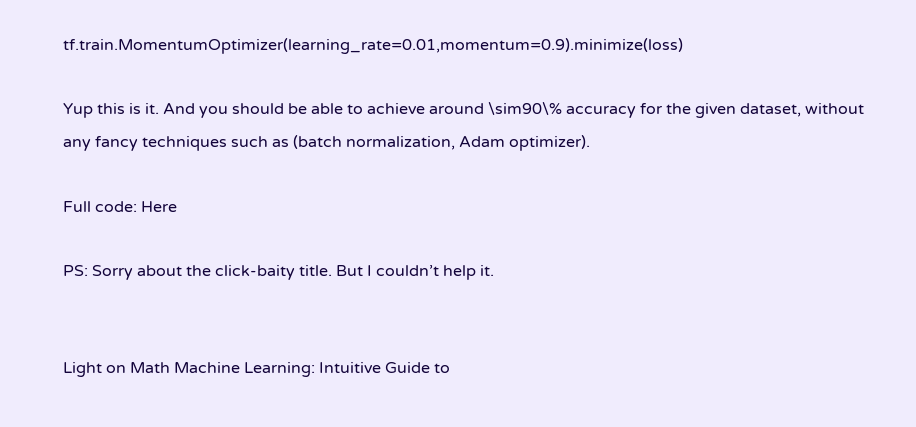tf.train.MomentumOptimizer(learning_rate=0.01,momentum=0.9).minimize(loss)

Yup this is it. And you should be able to achieve around \sim90\% accuracy for the given dataset, without any fancy techniques such as (batch normalization, Adam optimizer).

Full code: Here

PS: Sorry about the click-baity title. But I couldn’t help it.


Light on Math Machine Learning: Intuitive Guide to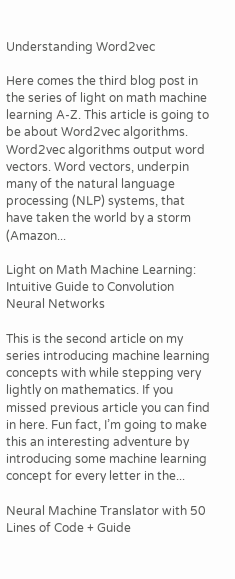Understanding Word2vec

Here comes the third blog post in the series of light on math machine learning A-Z. This article is going to be about Word2vec algorithms. Word2vec algorithms output word vectors. Word vectors, underpin many of the natural language processing (NLP) systems, that have taken the world by a storm (Amazon...

Light on Math Machine Learning: Intuitive Guide to Convolution Neural Networks

This is the second article on my series introducing machine learning concepts with while stepping very lightly on mathematics. If you missed previous article you can find in here. Fun fact, I’m going to make this an interesting adventure by introducing some machine learning concept for every letter in the...

Neural Machine Translator with 50 Lines of Code + Guide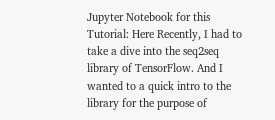Jupyter Notebook for this Tutorial: Here Recently, I had to take a dive into the seq2seq library of TensorFlow. And I wanted to a quick intro to the library for the purpose of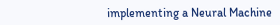implementing a Neural Machine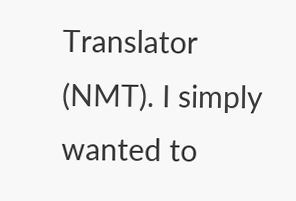Translator (NMT). I simply wanted to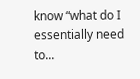know “what do I essentially need to...